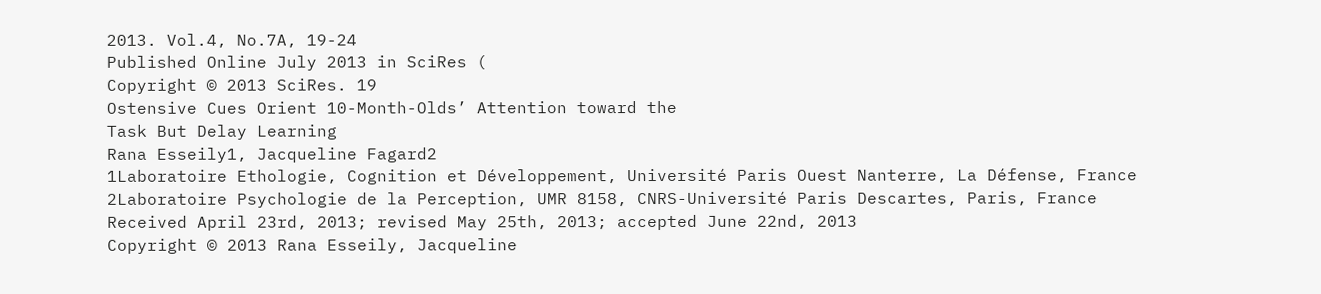2013. Vol.4, No.7A, 19-24
Published Online July 2013 in SciRes (
Copyright © 2013 SciRes. 19
Ostensive Cues Orient 10-Month-Olds’ Attention toward the
Task But Delay Learning
Rana Esseily1, Jacqueline Fagard2
1Laboratoire Ethologie, Cognition et Développement, Université Paris Ouest Nanterre, La Défense, France
2Laboratoire Psychologie de la Perception, UMR 8158, CNRS-Université Paris Descartes, Paris, France
Received April 23rd, 2013; revised May 25th, 2013; accepted June 22nd, 2013
Copyright © 2013 Rana Esseily, Jacqueline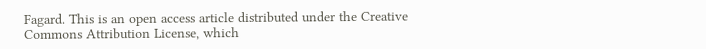Fagard. This is an open access article distributed under the Creative
Commons Attribution License, which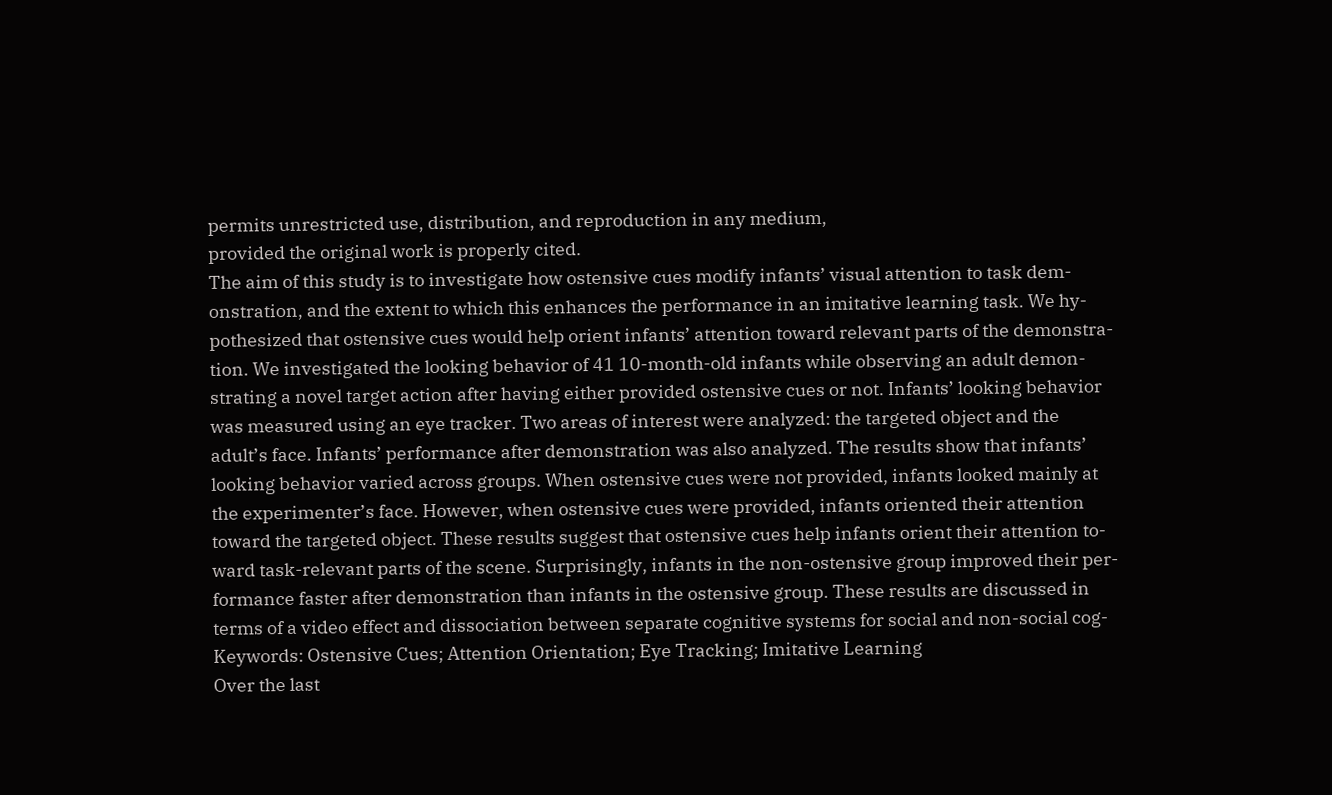permits unrestricted use, distribution, and reproduction in any medium,
provided the original work is properly cited.
The aim of this study is to investigate how ostensive cues modify infants’ visual attention to task dem-
onstration, and the extent to which this enhances the performance in an imitative learning task. We hy-
pothesized that ostensive cues would help orient infants’ attention toward relevant parts of the demonstra-
tion. We investigated the looking behavior of 41 10-month-old infants while observing an adult demon-
strating a novel target action after having either provided ostensive cues or not. Infants’ looking behavior
was measured using an eye tracker. Two areas of interest were analyzed: the targeted object and the
adult’s face. Infants’ performance after demonstration was also analyzed. The results show that infants’
looking behavior varied across groups. When ostensive cues were not provided, infants looked mainly at
the experimenter’s face. However, when ostensive cues were provided, infants oriented their attention
toward the targeted object. These results suggest that ostensive cues help infants orient their attention to-
ward task-relevant parts of the scene. Surprisingly, infants in the non-ostensive group improved their per-
formance faster after demonstration than infants in the ostensive group. These results are discussed in
terms of a video effect and dissociation between separate cognitive systems for social and non-social cog-
Keywords: Ostensive Cues; Attention Orientation; Eye Tracking; Imitative Learning
Over the last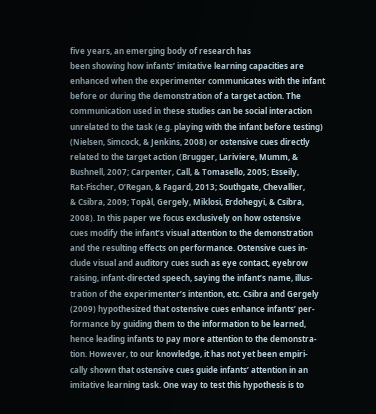five years, an emerging body of research has
been showing how infants’ imitative learning capacities are
enhanced when the experimenter communicates with the infant
before or during the demonstration of a target action. The
communication used in these studies can be social interaction
unrelated to the task (e.g. playing with the infant before testing)
(Nielsen, Simcock, & Jenkins, 2008) or ostensive cues directly
related to the target action (Brugger, Lariviere, Mumm, &
Bushnell, 2007; Carpenter, Call, & Tomasello, 2005; Esseily,
Rat-Fischer, O’Regan, & Fagard, 2013; Southgate, Chevallier,
& Csibra, 2009; Topàl, Gergely, Miklosi, Erdohegyi, & Csibra,
2008). In this paper we focus exclusively on how ostensive
cues modify the infant’s visual attention to the demonstration
and the resulting effects on performance. Ostensive cues in-
clude visual and auditory cues such as eye contact, eyebrow
raising, infant-directed speech, saying the infant’s name, illus-
tration of the experimenter’s intention, etc. Csibra and Gergely
(2009) hypothesized that ostensive cues enhance infants’ per-
formance by guiding them to the information to be learned,
hence leading infants to pay more attention to the demonstra-
tion. However, to our knowledge, it has not yet been empiri-
cally shown that ostensive cues guide infants’ attention in an
imitative learning task. One way to test this hypothesis is to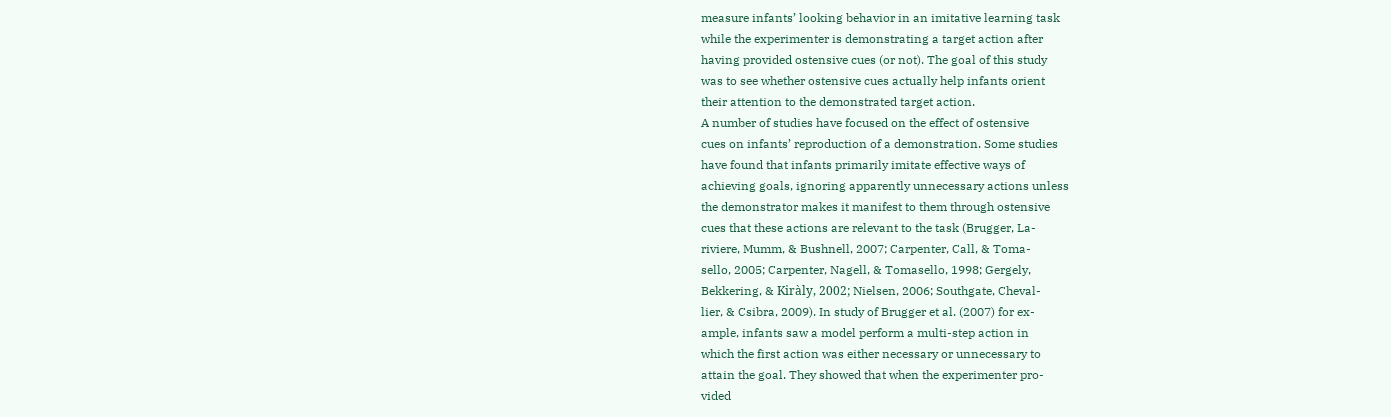measure infants’ looking behavior in an imitative learning task
while the experimenter is demonstrating a target action after
having provided ostensive cues (or not). The goal of this study
was to see whether ostensive cues actually help infants orient
their attention to the demonstrated target action.
A number of studies have focused on the effect of ostensive
cues on infants’ reproduction of a demonstration. Some studies
have found that infants primarily imitate effective ways of
achieving goals, ignoring apparently unnecessary actions unless
the demonstrator makes it manifest to them through ostensive
cues that these actions are relevant to the task (Brugger, La-
riviere, Mumm, & Bushnell, 2007; Carpenter, Call, & Toma-
sello, 2005; Carpenter, Nagell, & Tomasello, 1998; Gergely,
Bekkering, & Kiràly, 2002; Nielsen, 2006; Southgate, Cheval-
lier, & Csibra, 2009). In study of Brugger et al. (2007) for ex-
ample, infants saw a model perform a multi-step action in
which the first action was either necessary or unnecessary to
attain the goal. They showed that when the experimenter pro-
vided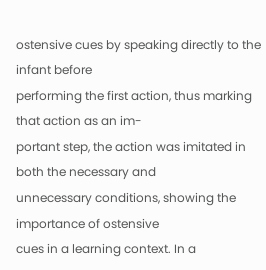ostensive cues by speaking directly to the infant before
performing the first action, thus marking that action as an im-
portant step, the action was imitated in both the necessary and
unnecessary conditions, showing the importance of ostensive
cues in a learning context. In a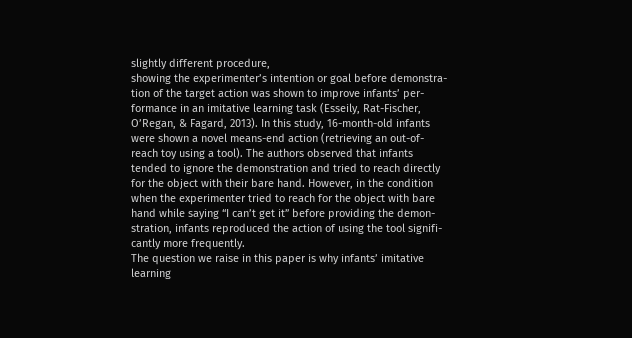slightly different procedure,
showing the experimenter’s intention or goal before demonstra-
tion of the target action was shown to improve infants’ per-
formance in an imitative learning task (Esseily, Rat-Fischer,
O’Regan, & Fagard, 2013). In this study, 16-month-old infants
were shown a novel means-end action (retrieving an out-of-
reach toy using a tool). The authors observed that infants
tended to ignore the demonstration and tried to reach directly
for the object with their bare hand. However, in the condition
when the experimenter tried to reach for the object with bare
hand while saying “I can’t get it” before providing the demon-
stration, infants reproduced the action of using the tool signifi-
cantly more frequently.
The question we raise in this paper is why infants’ imitative
learning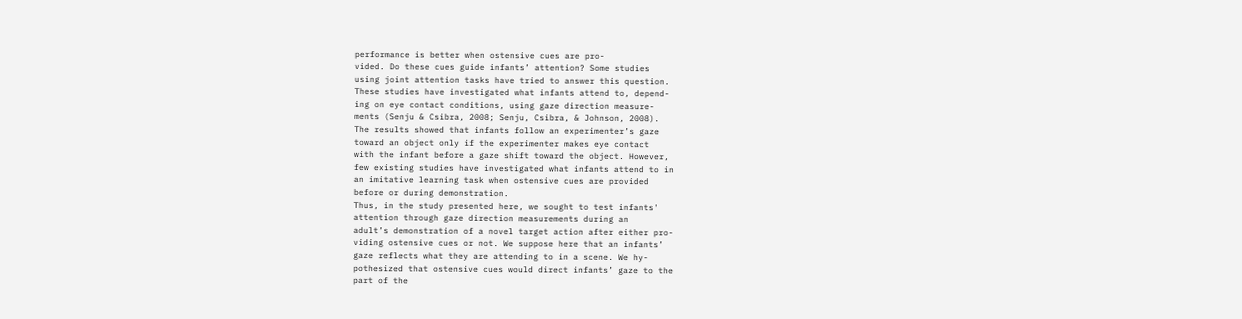performance is better when ostensive cues are pro-
vided. Do these cues guide infants’ attention? Some studies
using joint attention tasks have tried to answer this question.
These studies have investigated what infants attend to, depend-
ing on eye contact conditions, using gaze direction measure-
ments (Senju & Csibra, 2008; Senju, Csibra, & Johnson, 2008).
The results showed that infants follow an experimenter’s gaze
toward an object only if the experimenter makes eye contact
with the infant before a gaze shift toward the object. However,
few existing studies have investigated what infants attend to in
an imitative learning task when ostensive cues are provided
before or during demonstration.
Thus, in the study presented here, we sought to test infants'
attention through gaze direction measurements during an
adult’s demonstration of a novel target action after either pro-
viding ostensive cues or not. We suppose here that an infants’
gaze reflects what they are attending to in a scene. We hy-
pothesized that ostensive cues would direct infants’ gaze to the
part of the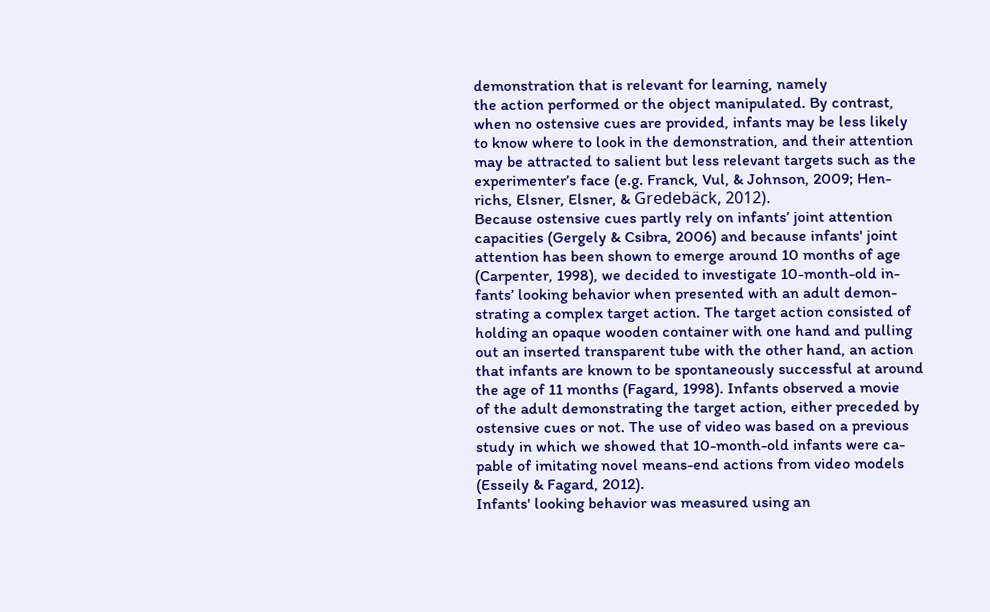demonstration that is relevant for learning, namely
the action performed or the object manipulated. By contrast,
when no ostensive cues are provided, infants may be less likely
to know where to look in the demonstration, and their attention
may be attracted to salient but less relevant targets such as the
experimenter’s face (e.g. Franck, Vul, & Johnson, 2009; Hen-
richs, Elsner, Elsner, & Gredebäck, 2012).
Because ostensive cues partly rely on infants’ joint attention
capacities (Gergely & Csibra, 2006) and because infants' joint
attention has been shown to emerge around 10 months of age
(Carpenter, 1998), we decided to investigate 10-month-old in-
fants’ looking behavior when presented with an adult demon-
strating a complex target action. The target action consisted of
holding an opaque wooden container with one hand and pulling
out an inserted transparent tube with the other hand, an action
that infants are known to be spontaneously successful at around
the age of 11 months (Fagard, 1998). Infants observed a movie
of the adult demonstrating the target action, either preceded by
ostensive cues or not. The use of video was based on a previous
study in which we showed that 10-month-old infants were ca-
pable of imitating novel means-end actions from video models
(Esseily & Fagard, 2012).
Infants' looking behavior was measured using an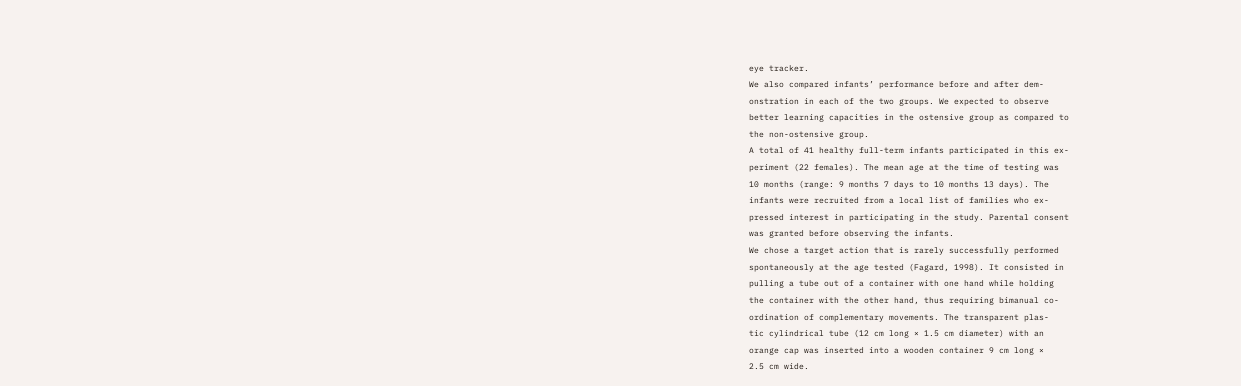eye tracker.
We also compared infants’ performance before and after dem-
onstration in each of the two groups. We expected to observe
better learning capacities in the ostensive group as compared to
the non-ostensive group.
A total of 41 healthy full-term infants participated in this ex-
periment (22 females). The mean age at the time of testing was
10 months (range: 9 months 7 days to 10 months 13 days). The
infants were recruited from a local list of families who ex-
pressed interest in participating in the study. Parental consent
was granted before observing the infants.
We chose a target action that is rarely successfully performed
spontaneously at the age tested (Fagard, 1998). It consisted in
pulling a tube out of a container with one hand while holding
the container with the other hand, thus requiring bimanual co-
ordination of complementary movements. The transparent plas-
tic cylindrical tube (12 cm long × 1.5 cm diameter) with an
orange cap was inserted into a wooden container 9 cm long ×
2.5 cm wide.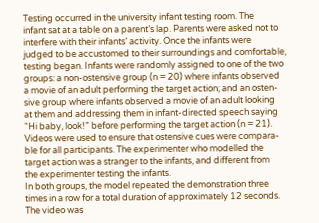Testing occurred in the university infant testing room. The
infant sat at a table on a parent’s lap. Parents were asked not to
interfere with their infants’ activity. Once the infants were
judged to be accustomed to their surroundings and comfortable,
testing began. Infants were randomly assigned to one of the two
groups: a non-ostensive group (n = 20) where infants observed
a movie of an adult performing the target action; and an osten-
sive group where infants observed a movie of an adult looking
at them and addressing them in infant-directed speech saying
“Hi baby, look!” before performing the target action (n = 21).
Videos were used to ensure that ostensive cues were compara-
ble for all participants. The experimenter who modelled the
target action was a stranger to the infants, and different from
the experimenter testing the infants.
In both groups, the model repeated the demonstration three
times in a row for a total duration of approximately 12 seconds.
The video was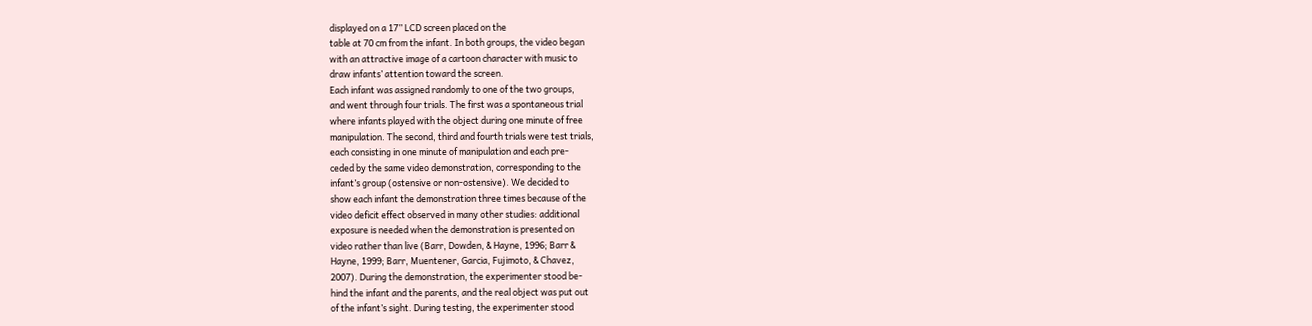displayed on a 17” LCD screen placed on the
table at 70 cm from the infant. In both groups, the video began
with an attractive image of a cartoon character with music to
draw infants’ attention toward the screen.
Each infant was assigned randomly to one of the two groups,
and went through four trials. The first was a spontaneous trial
where infants played with the object during one minute of free
manipulation. The second, third and fourth trials were test trials,
each consisting in one minute of manipulation and each pre-
ceded by the same video demonstration, corresponding to the
infant’s group (ostensive or non-ostensive). We decided to
show each infant the demonstration three times because of the
video deficit effect observed in many other studies: additional
exposure is needed when the demonstration is presented on
video rather than live (Barr, Dowden, & Hayne, 1996; Barr &
Hayne, 1999; Barr, Muentener, Garcia, Fujimoto, & Chavez,
2007). During the demonstration, the experimenter stood be-
hind the infant and the parents, and the real object was put out
of the infant’s sight. During testing, the experimenter stood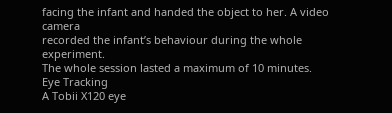facing the infant and handed the object to her. A video camera
recorded the infant’s behaviour during the whole experiment.
The whole session lasted a maximum of 10 minutes.
Eye Tracking
A Tobii X120 eye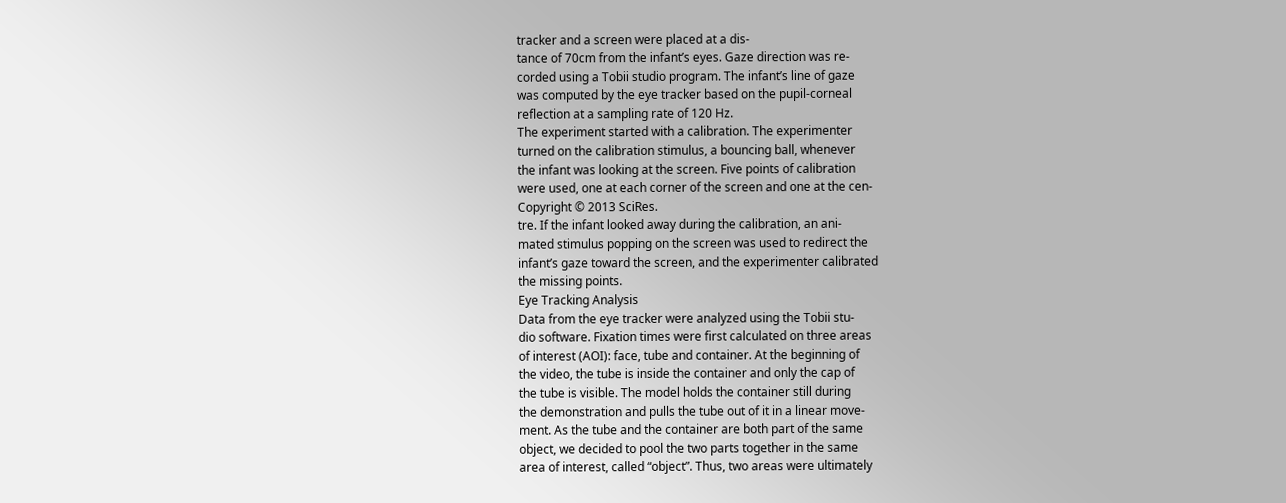tracker and a screen were placed at a dis-
tance of 70cm from the infant’s eyes. Gaze direction was re-
corded using a Tobii studio program. The infant’s line of gaze
was computed by the eye tracker based on the pupil-corneal
reflection at a sampling rate of 120 Hz.
The experiment started with a calibration. The experimenter
turned on the calibration stimulus, a bouncing ball, whenever
the infant was looking at the screen. Five points of calibration
were used, one at each corner of the screen and one at the cen-
Copyright © 2013 SciRes.
tre. If the infant looked away during the calibration, an ani-
mated stimulus popping on the screen was used to redirect the
infant’s gaze toward the screen, and the experimenter calibrated
the missing points.
Eye Tracking Analysis
Data from the eye tracker were analyzed using the Tobii stu-
dio software. Fixation times were first calculated on three areas
of interest (AOI): face, tube and container. At the beginning of
the video, the tube is inside the container and only the cap of
the tube is visible. The model holds the container still during
the demonstration and pulls the tube out of it in a linear move-
ment. As the tube and the container are both part of the same
object, we decided to pool the two parts together in the same
area of interest, called “object”. Thus, two areas were ultimately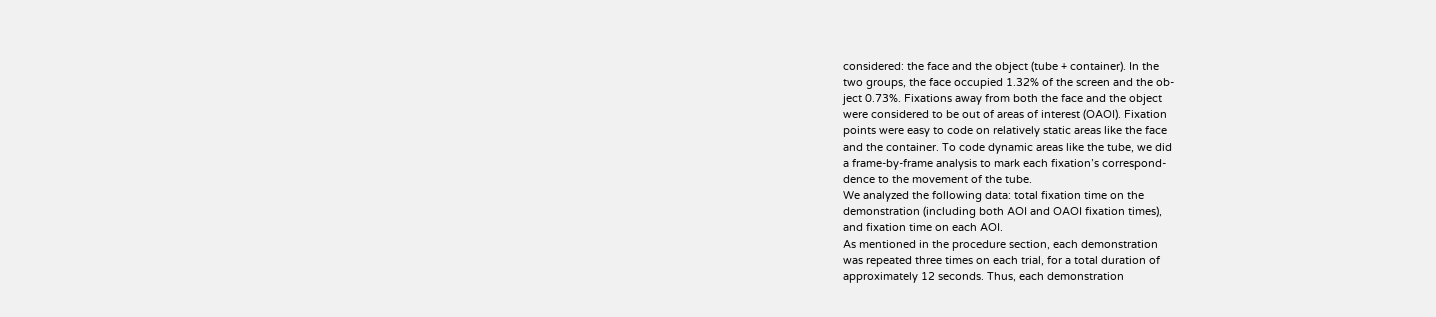considered: the face and the object (tube + container). In the
two groups, the face occupied 1.32% of the screen and the ob-
ject 0.73%. Fixations away from both the face and the object
were considered to be out of areas of interest (OAOI). Fixation
points were easy to code on relatively static areas like the face
and the container. To code dynamic areas like the tube, we did
a frame-by-frame analysis to mark each fixation’s correspond-
dence to the movement of the tube.
We analyzed the following data: total fixation time on the
demonstration (including both AOI and OAOI fixation times),
and fixation time on each AOI.
As mentioned in the procedure section, each demonstration
was repeated three times on each trial, for a total duration of
approximately 12 seconds. Thus, each demonstration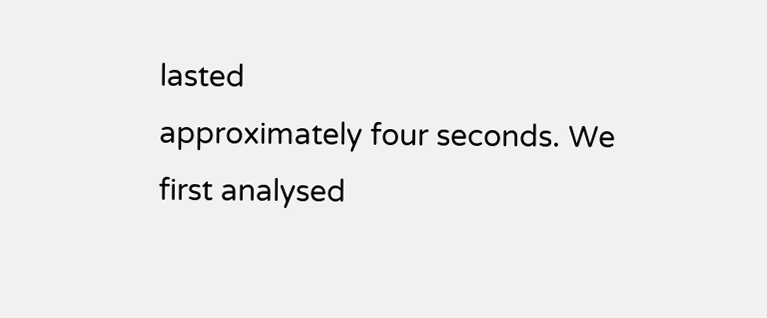lasted
approximately four seconds. We first analysed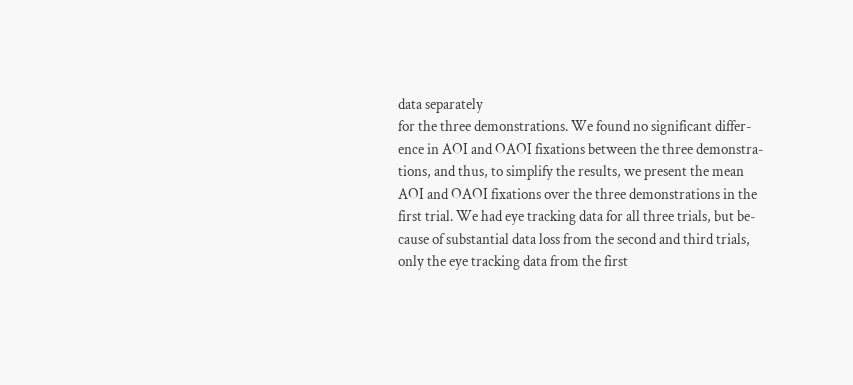data separately
for the three demonstrations. We found no significant differ-
ence in AOI and OAOI fixations between the three demonstra-
tions, and thus, to simplify the results, we present the mean
AOI and OAOI fixations over the three demonstrations in the
first trial. We had eye tracking data for all three trials, but be-
cause of substantial data loss from the second and third trials,
only the eye tracking data from the first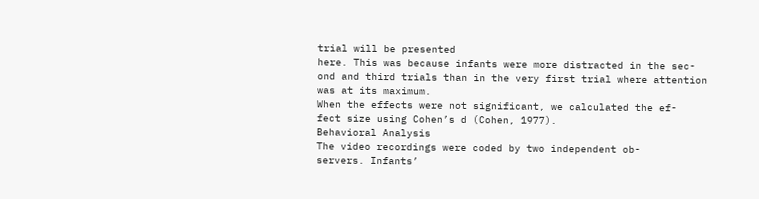trial will be presented
here. This was because infants were more distracted in the sec-
ond and third trials than in the very first trial where attention
was at its maximum.
When the effects were not significant, we calculated the ef-
fect size using Cohen’s d (Cohen, 1977).
Behavioral Analysis
The video recordings were coded by two independent ob-
servers. Infants’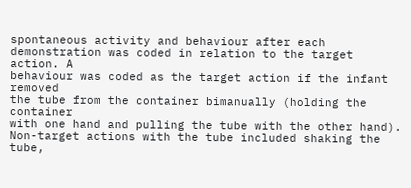spontaneous activity and behaviour after each
demonstration was coded in relation to the target action. A
behaviour was coded as the target action if the infant removed
the tube from the container bimanually (holding the container
with one hand and pulling the tube with the other hand).
Non-target actions with the tube included shaking the tube,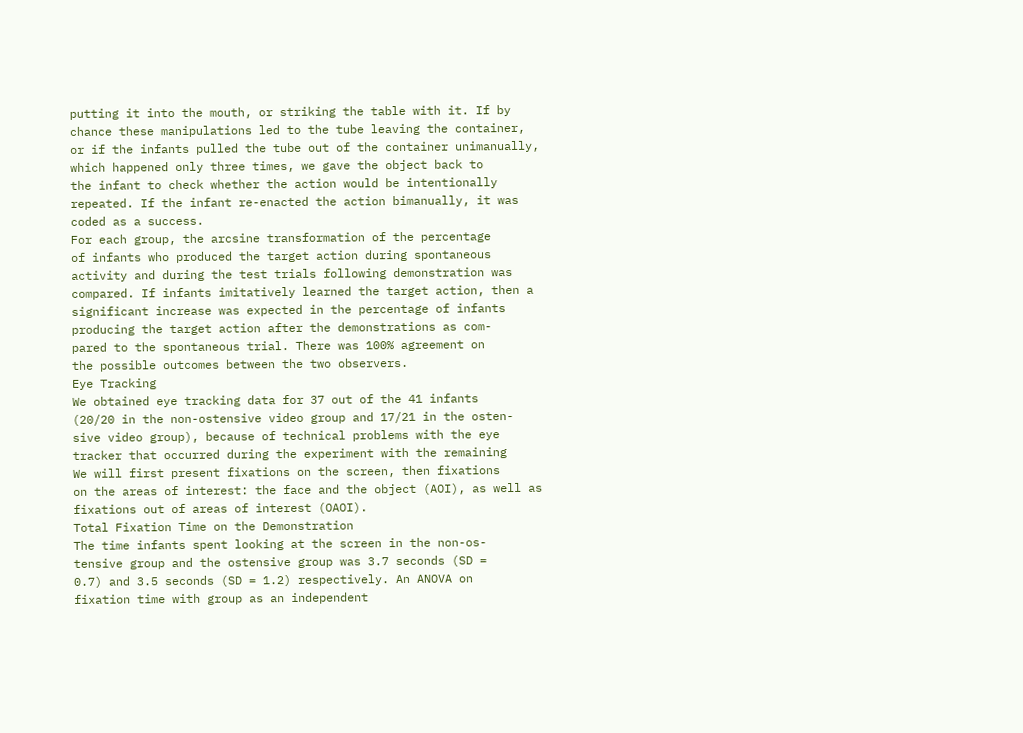putting it into the mouth, or striking the table with it. If by
chance these manipulations led to the tube leaving the container,
or if the infants pulled the tube out of the container unimanually,
which happened only three times, we gave the object back to
the infant to check whether the action would be intentionally
repeated. If the infant re-enacted the action bimanually, it was
coded as a success.
For each group, the arcsine transformation of the percentage
of infants who produced the target action during spontaneous
activity and during the test trials following demonstration was
compared. If infants imitatively learned the target action, then a
significant increase was expected in the percentage of infants
producing the target action after the demonstrations as com-
pared to the spontaneous trial. There was 100% agreement on
the possible outcomes between the two observers.
Eye Tracking
We obtained eye tracking data for 37 out of the 41 infants
(20/20 in the non-ostensive video group and 17/21 in the osten-
sive video group), because of technical problems with the eye
tracker that occurred during the experiment with the remaining
We will first present fixations on the screen, then fixations
on the areas of interest: the face and the object (AOI), as well as
fixations out of areas of interest (OAOI).
Total Fixation Time on the Demonstration
The time infants spent looking at the screen in the non-os-
tensive group and the ostensive group was 3.7 seconds (SD =
0.7) and 3.5 seconds (SD = 1.2) respectively. An ANOVA on
fixation time with group as an independent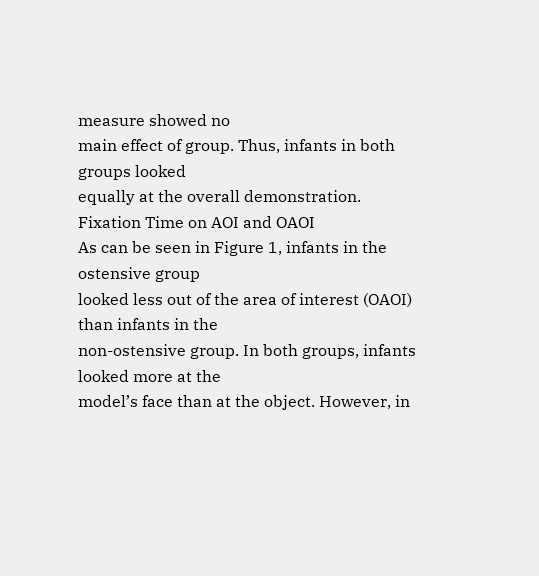measure showed no
main effect of group. Thus, infants in both groups looked
equally at the overall demonstration.
Fixation Time on AOI and OAOI
As can be seen in Figure 1, infants in the ostensive group
looked less out of the area of interest (OAOI) than infants in the
non-ostensive group. In both groups, infants looked more at the
model’s face than at the object. However, in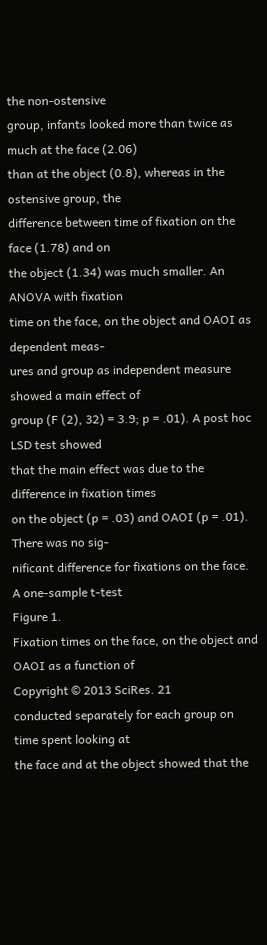the non-ostensive
group, infants looked more than twice as much at the face (2.06)
than at the object (0.8), whereas in the ostensive group, the
difference between time of fixation on the face (1.78) and on
the object (1.34) was much smaller. An ANOVA with fixation
time on the face, on the object and OAOI as dependent meas-
ures and group as independent measure showed a main effect of
group (F (2), 32) = 3.9; p = .01). A post hoc LSD test showed
that the main effect was due to the difference in fixation times
on the object (p = .03) and OAOI (p = .01). There was no sig-
nificant difference for fixations on the face. A one-sample t-test
Figure 1.
Fixation times on the face, on the object and OAOI as a function of
Copyright © 2013 SciRes. 21
conducted separately for each group on time spent looking at
the face and at the object showed that the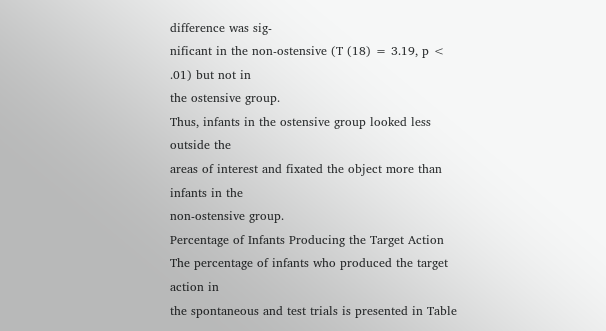difference was sig-
nificant in the non-ostensive (T (18) = 3.19, p < .01) but not in
the ostensive group.
Thus, infants in the ostensive group looked less outside the
areas of interest and fixated the object more than infants in the
non-ostensive group.
Percentage of Infants Producing the Target Action
The percentage of infants who produced the target action in
the spontaneous and test trials is presented in Table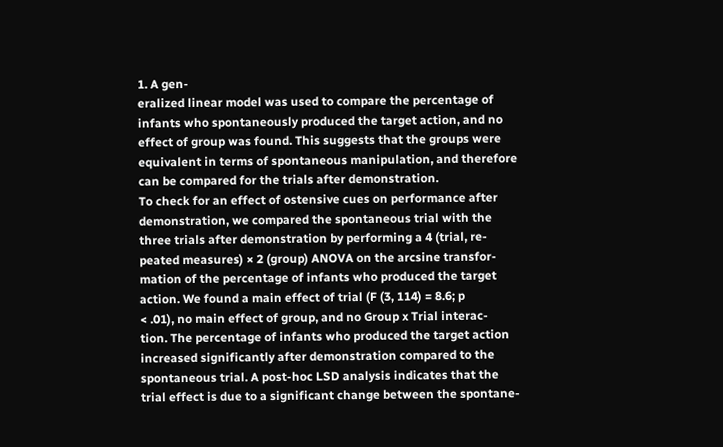1. A gen-
eralized linear model was used to compare the percentage of
infants who spontaneously produced the target action, and no
effect of group was found. This suggests that the groups were
equivalent in terms of spontaneous manipulation, and therefore
can be compared for the trials after demonstration.
To check for an effect of ostensive cues on performance after
demonstration, we compared the spontaneous trial with the
three trials after demonstration by performing a 4 (trial, re-
peated measures) × 2 (group) ANOVA on the arcsine transfor-
mation of the percentage of infants who produced the target
action. We found a main effect of trial (F (3, 114) = 8.6; p
< .01), no main effect of group, and no Group x Trial interac-
tion. The percentage of infants who produced the target action
increased significantly after demonstration compared to the
spontaneous trial. A post-hoc LSD analysis indicates that the
trial effect is due to a significant change between the spontane-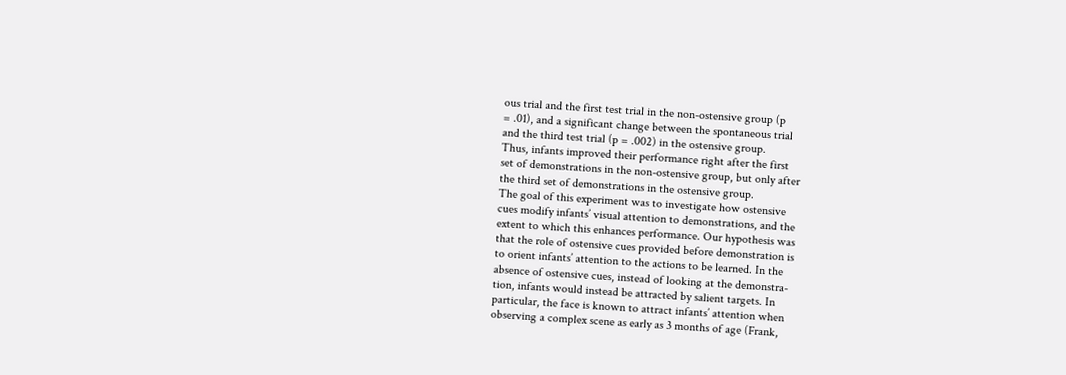ous trial and the first test trial in the non-ostensive group (p
= .01), and a significant change between the spontaneous trial
and the third test trial (p = .002) in the ostensive group.
Thus, infants improved their performance right after the first
set of demonstrations in the non-ostensive group, but only after
the third set of demonstrations in the ostensive group.
The goal of this experiment was to investigate how ostensive
cues modify infants’ visual attention to demonstrations, and the
extent to which this enhances performance. Our hypothesis was
that the role of ostensive cues provided before demonstration is
to orient infants’ attention to the actions to be learned. In the
absence of ostensive cues, instead of looking at the demonstra-
tion, infants would instead be attracted by salient targets. In
particular, the face is known to attract infants’ attention when
observing a complex scene as early as 3 months of age (Frank,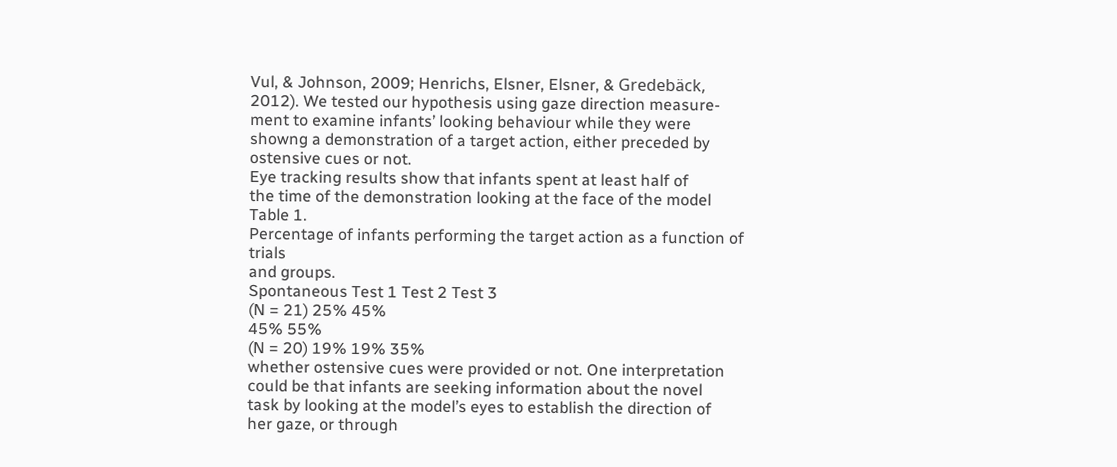Vul, & Johnson, 2009; Henrichs, Elsner, Elsner, & Gredebäck,
2012). We tested our hypothesis using gaze direction measure-
ment to examine infants’ looking behaviour while they were
showng a demonstration of a target action, either preceded by
ostensive cues or not.
Eye tracking results show that infants spent at least half of
the time of the demonstration looking at the face of the model
Table 1.
Percentage of infants performing the target action as a function of trials
and groups.
Spontaneous Test 1 Test 2 Test 3
(N = 21) 25% 45%
45% 55%
(N = 20) 19% 19% 35%
whether ostensive cues were provided or not. One interpretation
could be that infants are seeking information about the novel
task by looking at the model’s eyes to establish the direction of
her gaze, or through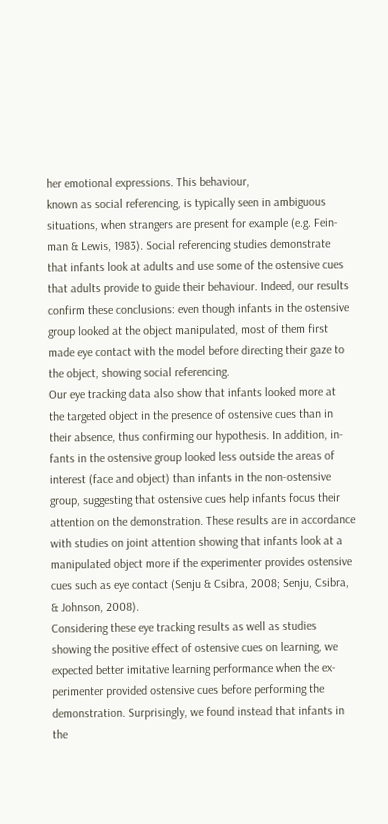her emotional expressions. This behaviour,
known as social referencing, is typically seen in ambiguous
situations, when strangers are present for example (e.g. Fein-
man & Lewis, 1983). Social referencing studies demonstrate
that infants look at adults and use some of the ostensive cues
that adults provide to guide their behaviour. Indeed, our results
confirm these conclusions: even though infants in the ostensive
group looked at the object manipulated, most of them first
made eye contact with the model before directing their gaze to
the object, showing social referencing.
Our eye tracking data also show that infants looked more at
the targeted object in the presence of ostensive cues than in
their absence, thus confirming our hypothesis. In addition, in-
fants in the ostensive group looked less outside the areas of
interest (face and object) than infants in the non-ostensive
group, suggesting that ostensive cues help infants focus their
attention on the demonstration. These results are in accordance
with studies on joint attention showing that infants look at a
manipulated object more if the experimenter provides ostensive
cues such as eye contact (Senju & Csibra, 2008; Senju, Csibra,
& Johnson, 2008).
Considering these eye tracking results as well as studies
showing the positive effect of ostensive cues on learning, we
expected better imitative learning performance when the ex-
perimenter provided ostensive cues before performing the
demonstration. Surprisingly, we found instead that infants in
the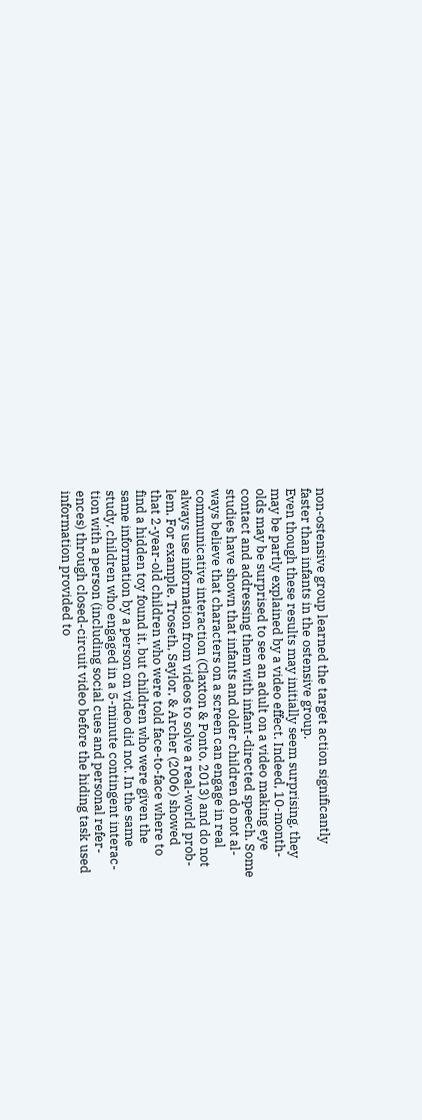non-ostensive group learned the target action significantly
faster than infants in the ostensive group.
Even though these results may initially seem surprising, they
may be partly explained by a video effect. Indeed, 10-month-
olds may be surprised to see an adult on a video making eye
contact and addressing them with infant-directed speech. Some
studies have shown that infants and older children do not al-
ways believe that characters on a screen can engage in real
communicative interaction (Claxton & Ponto, 2013) and do not
always use information from videos to solve a real-world prob-
lem. For example, Troseth, Saylor, & Archer (2006) showed
that 2-year-old children who were told face-to-face where to
find a hidden toy found it, but children who were given the
same information by a person on video did not. In the same
study, children who engaged in a 5-minute contingent interac-
tion with a person (including social cues and personal refer-
ences) through closed-circuit video before the hiding task used
information provided to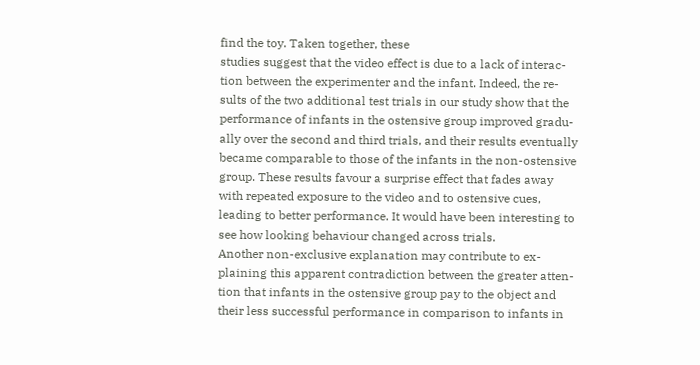find the toy. Taken together, these
studies suggest that the video effect is due to a lack of interac-
tion between the experimenter and the infant. Indeed, the re-
sults of the two additional test trials in our study show that the
performance of infants in the ostensive group improved gradu-
ally over the second and third trials, and their results eventually
became comparable to those of the infants in the non-ostensive
group. These results favour a surprise effect that fades away
with repeated exposure to the video and to ostensive cues,
leading to better performance. It would have been interesting to
see how looking behaviour changed across trials.
Another non-exclusive explanation may contribute to ex-
plaining this apparent contradiction between the greater atten-
tion that infants in the ostensive group pay to the object and
their less successful performance in comparison to infants in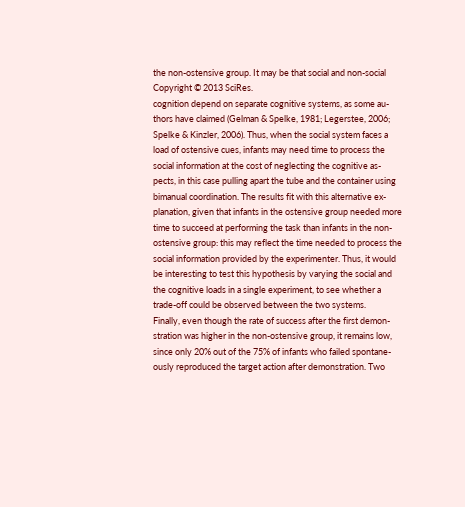the non-ostensive group. It may be that social and non-social
Copyright © 2013 SciRes.
cognition depend on separate cognitive systems, as some au-
thors have claimed (Gelman & Spelke, 1981; Legerstee, 2006;
Spelke & Kinzler, 2006). Thus, when the social system faces a
load of ostensive cues, infants may need time to process the
social information at the cost of neglecting the cognitive as-
pects, in this case pulling apart the tube and the container using
bimanual coordination. The results fit with this alternative ex-
planation, given that infants in the ostensive group needed more
time to succeed at performing the task than infants in the non-
ostensive group: this may reflect the time needed to process the
social information provided by the experimenter. Thus, it would
be interesting to test this hypothesis by varying the social and
the cognitive loads in a single experiment, to see whether a
trade-off could be observed between the two systems.
Finally, even though the rate of success after the first demon-
stration was higher in the non-ostensive group, it remains low,
since only 20% out of the 75% of infants who failed spontane-
ously reproduced the target action after demonstration. Two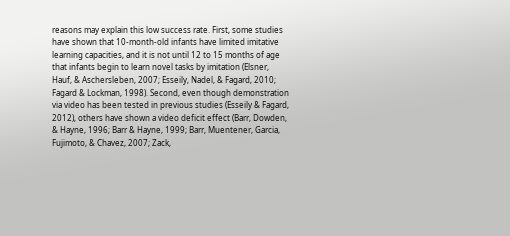reasons may explain this low success rate. First, some studies
have shown that 10-month-old infants have limited imitative
learning capacities, and it is not until 12 to 15 months of age
that infants begin to learn novel tasks by imitation (Elsner,
Hauf, & Aschersleben, 2007; Esseily, Nadel, & Fagard, 2010;
Fagard & Lockman, 1998). Second, even though demonstration
via video has been tested in previous studies (Esseily & Fagard,
2012), others have shown a video deficit effect (Barr, Dowden,
& Hayne, 1996; Barr & Hayne, 1999; Barr, Muentener, Garcia,
Fujimoto, & Chavez, 2007; Zack,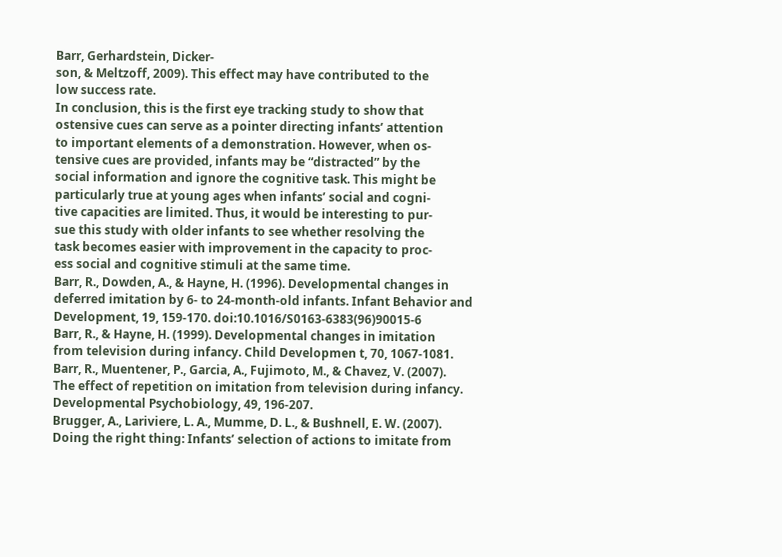Barr, Gerhardstein, Dicker-
son, & Meltzoff, 2009). This effect may have contributed to the
low success rate.
In conclusion, this is the first eye tracking study to show that
ostensive cues can serve as a pointer directing infants’ attention
to important elements of a demonstration. However, when os-
tensive cues are provided, infants may be “distracted” by the
social information and ignore the cognitive task. This might be
particularly true at young ages when infants’ social and cogni-
tive capacities are limited. Thus, it would be interesting to pur-
sue this study with older infants to see whether resolving the
task becomes easier with improvement in the capacity to proc-
ess social and cognitive stimuli at the same time.
Barr, R., Dowden, A., & Hayne, H. (1996). Developmental changes in
deferred imitation by 6- to 24-month-old infants. Infant Behavior and
Development, 19, 159-170. doi:10.1016/S0163-6383(96)90015-6
Barr, R., & Hayne, H. (1999). Developmental changes in imitation
from television during infancy. Child Developmen t, 70, 1067-1081.
Barr, R., Muentener, P., Garcia, A., Fujimoto, M., & Chavez, V. (2007).
The effect of repetition on imitation from television during infancy.
Developmental Psychobiology, 49, 196-207.
Brugger, A., Lariviere, L. A., Mumme, D. L., & Bushnell, E. W. (2007).
Doing the right thing: Infants’ selection of actions to imitate from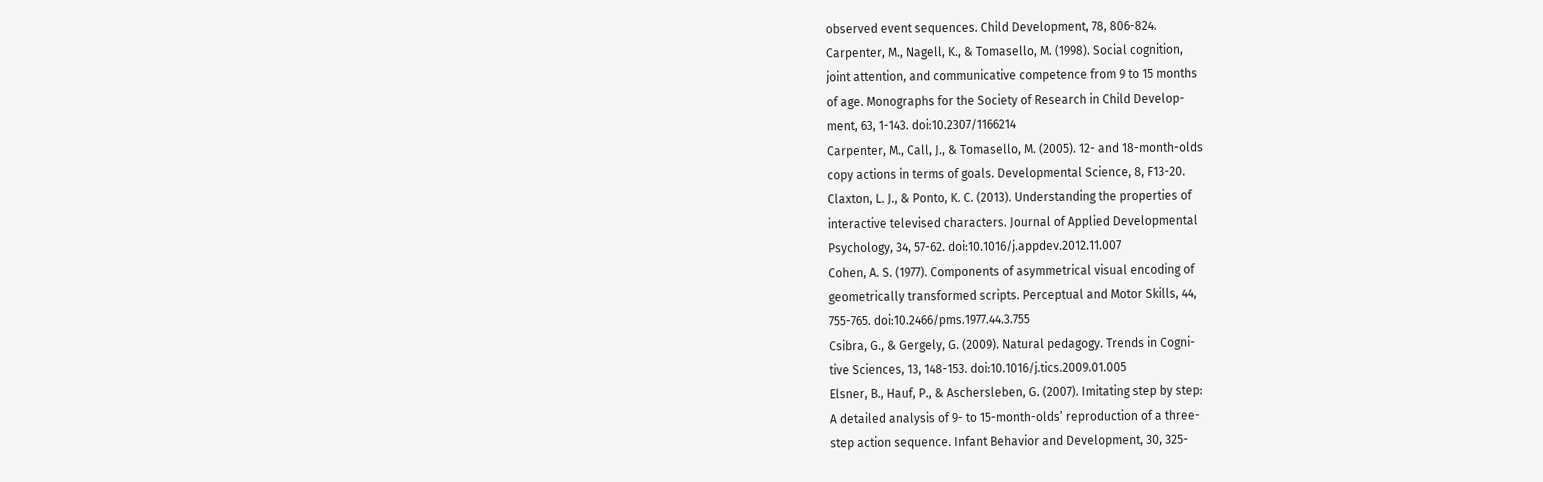observed event sequences. Child Development, 78, 806-824.
Carpenter, M., Nagell, K., & Tomasello, M. (1998). Social cognition,
joint attention, and communicative competence from 9 to 15 months
of age. Monographs for the Society of Research in Child Develop-
ment, 63, 1-143. doi:10.2307/1166214
Carpenter, M., Call, J., & Tomasello, M. (2005). 12- and 18-month-olds
copy actions in terms of goals. Developmental Science, 8, F13-20.
Claxton, L. J., & Ponto, K. C. (2013). Understanding the properties of
interactive televised characters. Journal of Applied Developmental
Psychology, 34, 57-62. doi:10.1016/j.appdev.2012.11.007
Cohen, A. S. (1977). Components of asymmetrical visual encoding of
geometrically transformed scripts. Perceptual and Motor Skills, 44,
755-765. doi:10.2466/pms.1977.44.3.755
Csibra, G., & Gergely, G. (2009). Natural pedagogy. Trends in Cogni-
tive Sciences, 13, 148-153. doi:10.1016/j.tics.2009.01.005
Elsner, B., Hauf, P., & Aschersleben, G. (2007). Imitating step by step:
A detailed analysis of 9- to 15-month-olds’ reproduction of a three-
step action sequence. Infant Behavior and Development, 30, 325-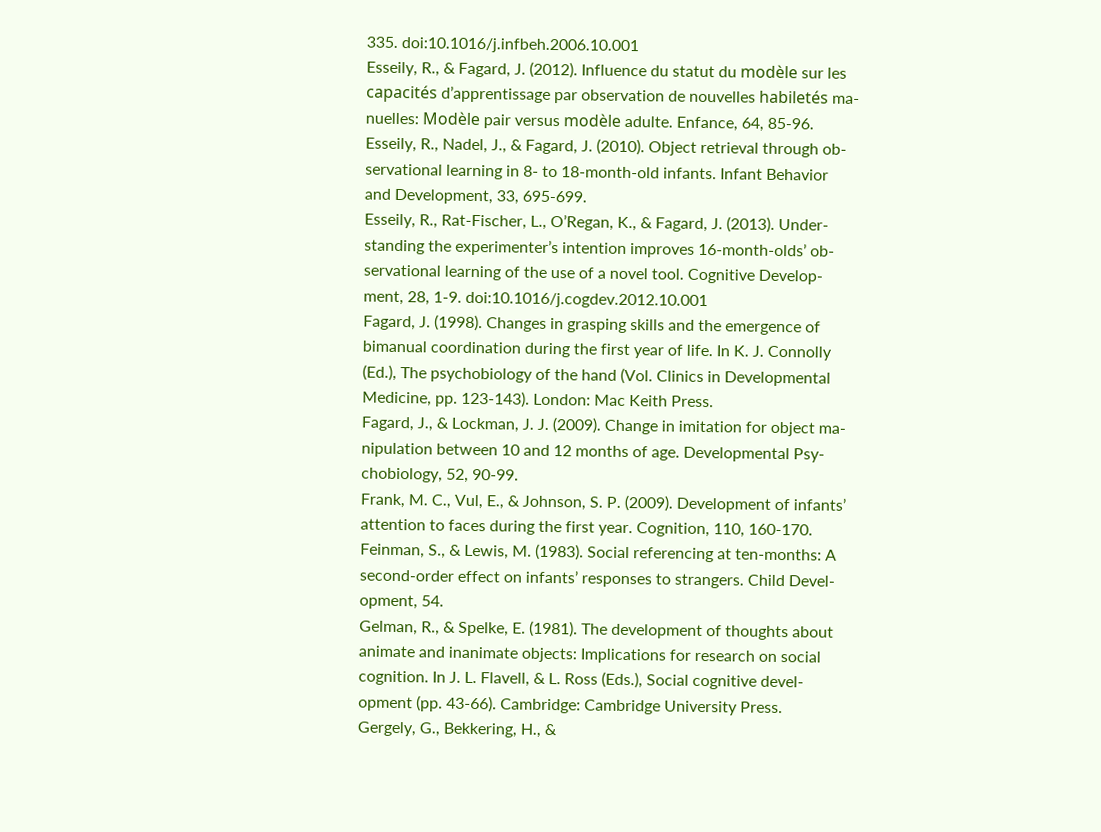335. doi:10.1016/j.infbeh.2006.10.001
Esseily, R., & Fagard, J. (2012). Influence du statut du modèle sur les
capacités d’apprentissage par observation de nouvelles habiletés ma-
nuelles: Modèle pair versus modèle adulte. Enfance, 64, 85-96.
Esseily, R., Nadel, J., & Fagard, J. (2010). Object retrieval through ob-
servational learning in 8- to 18-month-old infants. Infant Behavior
and Development, 33, 695-699.
Esseily, R., Rat-Fischer, L., O’Regan, K., & Fagard, J. (2013). Under-
standing the experimenter’s intention improves 16-month-olds’ ob-
servational learning of the use of a novel tool. Cognitive Develop-
ment, 28, 1-9. doi:10.1016/j.cogdev.2012.10.001
Fagard, J. (1998). Changes in grasping skills and the emergence of
bimanual coordination during the first year of life. In K. J. Connolly
(Ed.), The psychobiology of the hand (Vol. Clinics in Developmental
Medicine, pp. 123-143). London: Mac Keith Press.
Fagard, J., & Lockman, J. J. (2009). Change in imitation for object ma-
nipulation between 10 and 12 months of age. Developmental Psy-
chobiology, 52, 90-99.
Frank, M. C., Vul, E., & Johnson, S. P. (2009). Development of infants’
attention to faces during the first year. Cognition, 110, 160-170.
Feinman, S., & Lewis, M. (1983). Social referencing at ten-months: A
second-order effect on infants’ responses to strangers. Child Devel-
opment, 54.
Gelman, R., & Spelke, E. (1981). The development of thoughts about
animate and inanimate objects: Implications for research on social
cognition. In J. L. Flavell, & L. Ross (Eds.), Social cognitive devel-
opment (pp. 43-66). Cambridge: Cambridge University Press.
Gergely, G., Bekkering, H., &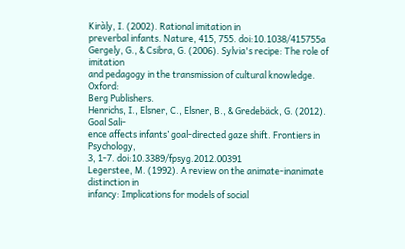Kiràly, I. (2002). Rational imitation in
preverbal infants. Nature, 415, 755. doi:10.1038/415755a
Gergely, G., & Csibra, G. (2006). Sylvia's recipe: The role of imitation
and pedagogy in the transmission of cultural knowledge. Oxford:
Berg Publishers.
Henrichs, I., Elsner, C., Elsner, B., & Gredebäck, G. (2012). Goal Sali-
ence affects infants’ goal-directed gaze shift. Frontiers in Psychology,
3, 1-7. doi:10.3389/fpsyg.2012.00391
Legerstee, M. (1992). A review on the animate-inanimate distinction in
infancy: Implications for models of social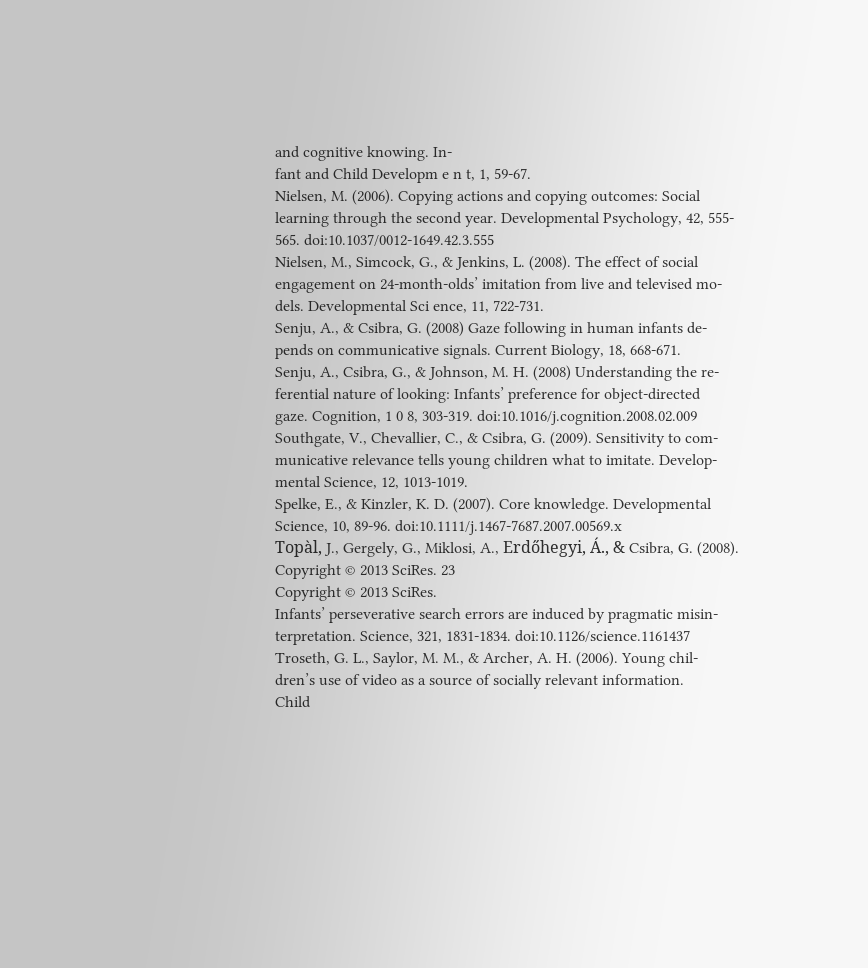and cognitive knowing. In-
fant and Child Developm e n t, 1, 59-67.
Nielsen, M. (2006). Copying actions and copying outcomes: Social
learning through the second year. Developmental Psychology, 42, 555-
565. doi:10.1037/0012-1649.42.3.555
Nielsen, M., Simcock, G., & Jenkins, L. (2008). The effect of social
engagement on 24-month-olds’ imitation from live and televised mo-
dels. Developmental Sci ence, 11, 722-731.
Senju, A., & Csibra, G. (2008) Gaze following in human infants de-
pends on communicative signals. Current Biology, 18, 668-671.
Senju, A., Csibra, G., & Johnson, M. H. (2008) Understanding the re-
ferential nature of looking: Infants’ preference for object-directed
gaze. Cognition, 1 0 8, 303-319. doi:10.1016/j.cognition.2008.02.009
Southgate, V., Chevallier, C., & Csibra, G. (2009). Sensitivity to com-
municative relevance tells young children what to imitate. Develop-
mental Science, 12, 1013-1019.
Spelke, E., & Kinzler, K. D. (2007). Core knowledge. Developmental
Science, 10, 89-96. doi:10.1111/j.1467-7687.2007.00569.x
Topàl, J., Gergely, G., Miklosi, A., Erdőhegyi, Á., & Csibra, G. (2008).
Copyright © 2013 SciRes. 23
Copyright © 2013 SciRes.
Infants’ perseverative search errors are induced by pragmatic misin-
terpretation. Science, 321, 1831-1834. doi:10.1126/science.1161437
Troseth, G. L., Saylor, M. M., & Archer, A. H. (2006). Young chil-
dren’s use of video as a source of socially relevant information.
Child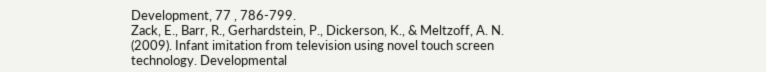Development, 77 , 786-799.
Zack, E., Barr, R., Gerhardstein, P., Dickerson, K., & Meltzoff, A. N.
(2009). Infant imitation from television using novel touch screen
technology. Developmental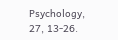Psychology, 27, 13-26.